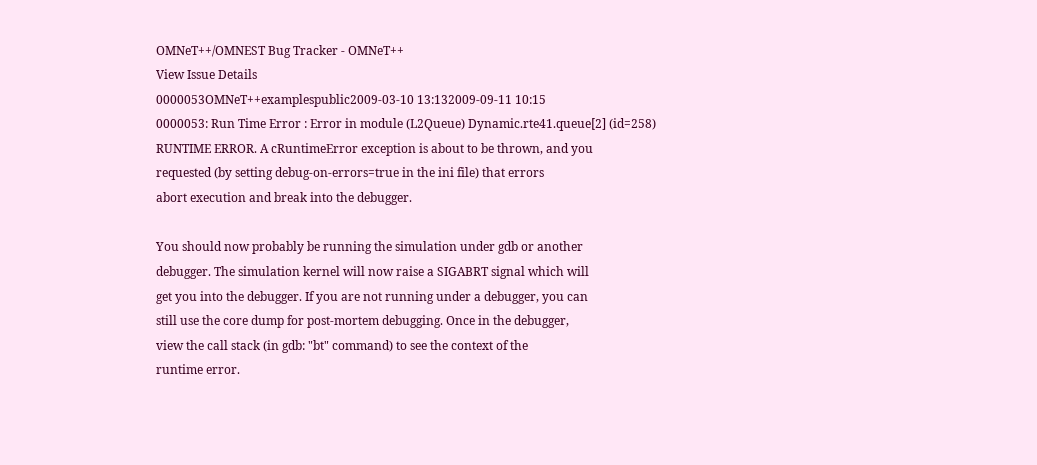OMNeT++/OMNEST Bug Tracker - OMNeT++
View Issue Details
0000053OMNeT++examplespublic2009-03-10 13:132009-09-11 10:15
0000053: Run Time Error : Error in module (L2Queue) Dynamic.rte41.queue[2] (id=258)
RUNTIME ERROR. A cRuntimeError exception is about to be thrown, and you
requested (by setting debug-on-errors=true in the ini file) that errors
abort execution and break into the debugger.

You should now probably be running the simulation under gdb or another
debugger. The simulation kernel will now raise a SIGABRT signal which will
get you into the debugger. If you are not running under a debugger, you can
still use the core dump for post-mortem debugging. Once in the debugger,
view the call stack (in gdb: "bt" command) to see the context of the
runtime error.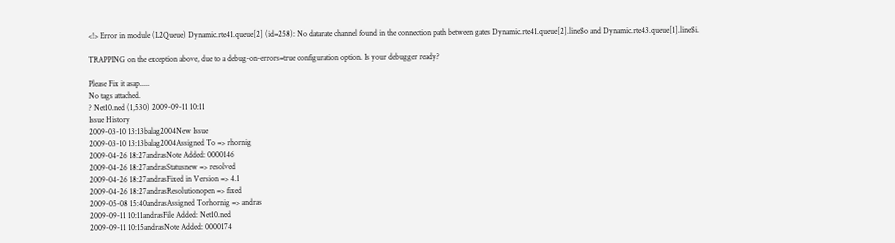<!> Error in module (L2Queue) Dynamic.rte41.queue[2] (id=258): No datarate channel found in the connection path between gates Dynamic.rte41.queue[2].line$o and Dynamic.rte43.queue[1].line$i.

TRAPPING on the exception above, due to a debug-on-errors=true configuration option. Is your debugger ready?

Please Fix it asap.....
No tags attached.
? Net10.ned (1,530) 2009-09-11 10:11
Issue History
2009-03-10 13:13balag2004New Issue
2009-03-10 13:13balag2004Assigned To => rhornig
2009-04-26 18:27andrasNote Added: 0000146
2009-04-26 18:27andrasStatusnew => resolved
2009-04-26 18:27andrasFixed in Version => 4.1
2009-04-26 18:27andrasResolutionopen => fixed
2009-05-08 15:40andrasAssigned Torhornig => andras
2009-09-11 10:11andrasFile Added: Net10.ned
2009-09-11 10:15andrasNote Added: 0000174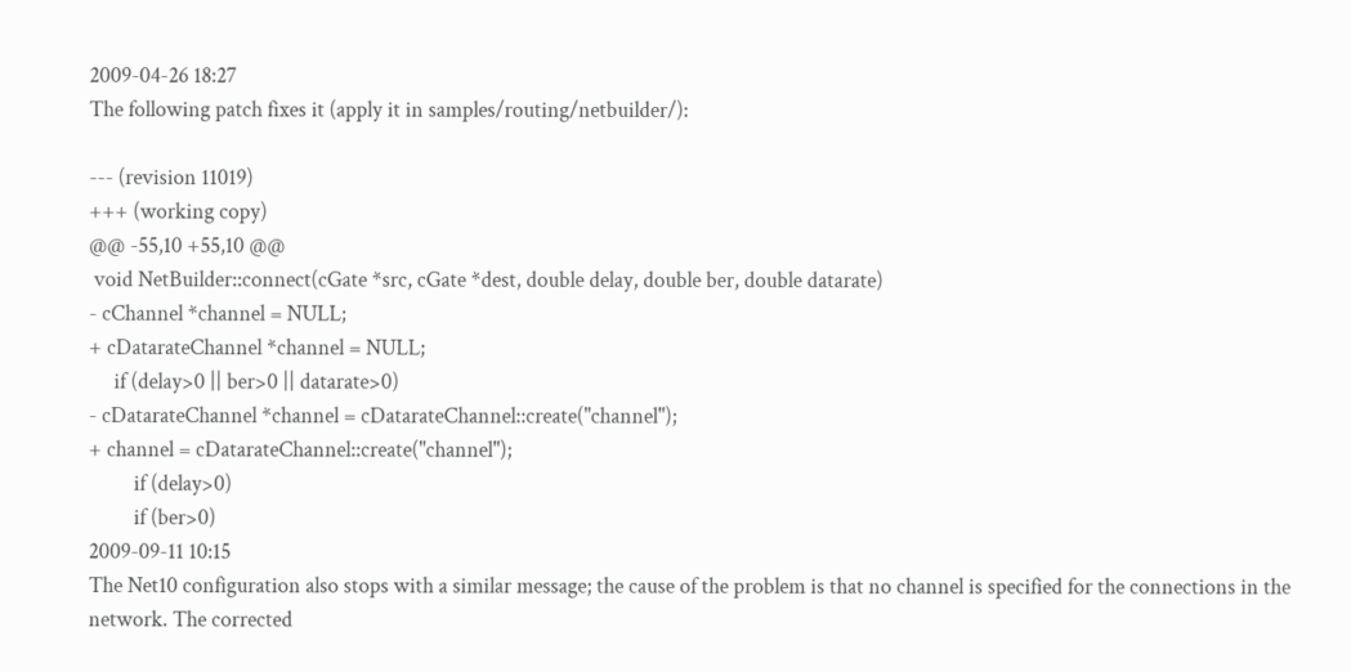2009-04-26 18:27
The following patch fixes it (apply it in samples/routing/netbuilder/):

--- (revision 11019)
+++ (working copy)
@@ -55,10 +55,10 @@
 void NetBuilder::connect(cGate *src, cGate *dest, double delay, double ber, double datarate)
- cChannel *channel = NULL;
+ cDatarateChannel *channel = NULL;
     if (delay>0 || ber>0 || datarate>0)
- cDatarateChannel *channel = cDatarateChannel::create("channel");
+ channel = cDatarateChannel::create("channel");
         if (delay>0)
         if (ber>0)
2009-09-11 10:15
The Net10 configuration also stops with a similar message; the cause of the problem is that no channel is specified for the connections in the network. The corrected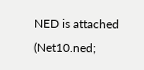NED is attached (Net10.ned;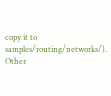copy it to samples/routing/networks/). Other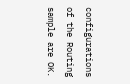configurations of the Routing sample are OK.